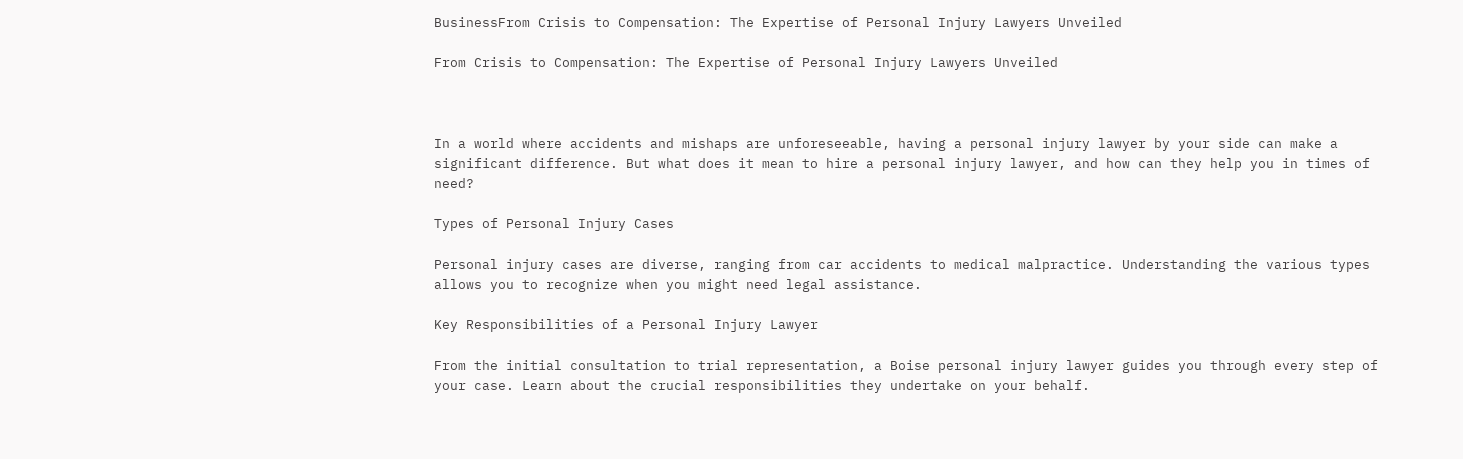BusinessFrom Crisis to Compensation: The Expertise of Personal Injury Lawyers Unveiled

From Crisis to Compensation: The Expertise of Personal Injury Lawyers Unveiled



In a world where accidents and mishaps are unforeseeable, having a personal injury lawyer by your side can make a significant difference. But what does it mean to hire a personal injury lawyer, and how can they help you in times of need?

Types of Personal Injury Cases

Personal injury cases are diverse, ranging from car accidents to medical malpractice. Understanding the various types allows you to recognize when you might need legal assistance.

Key Responsibilities of a Personal Injury Lawyer

From the initial consultation to trial representation, a Boise personal injury lawyer guides you through every step of your case. Learn about the crucial responsibilities they undertake on your behalf.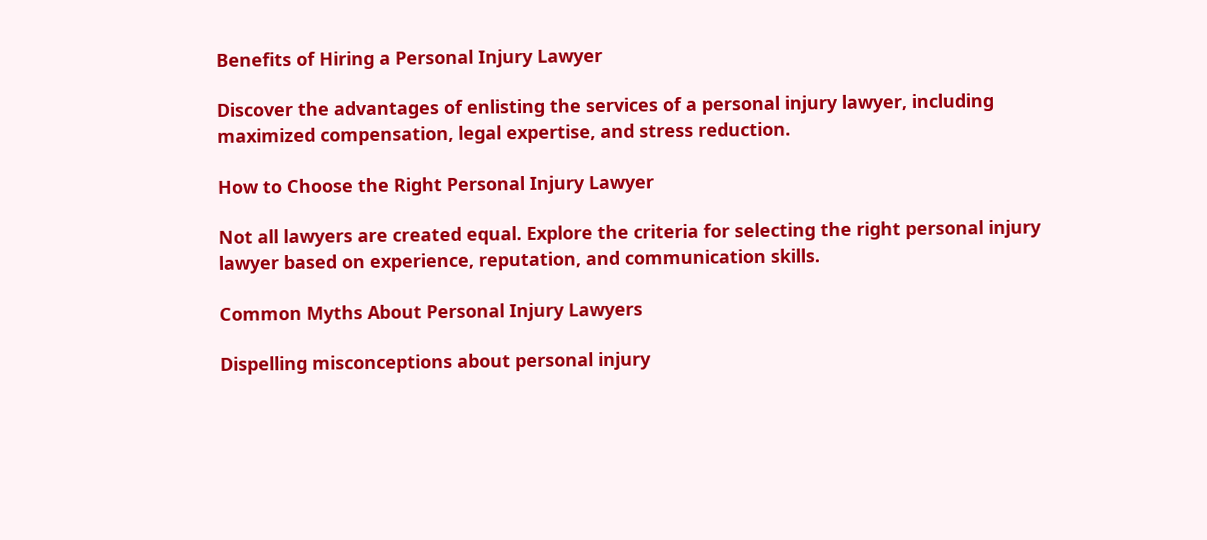Benefits of Hiring a Personal Injury Lawyer

Discover the advantages of enlisting the services of a personal injury lawyer, including maximized compensation, legal expertise, and stress reduction.

How to Choose the Right Personal Injury Lawyer

Not all lawyers are created equal. Explore the criteria for selecting the right personal injury lawyer based on experience, reputation, and communication skills.

Common Myths About Personal Injury Lawyers

Dispelling misconceptions about personal injury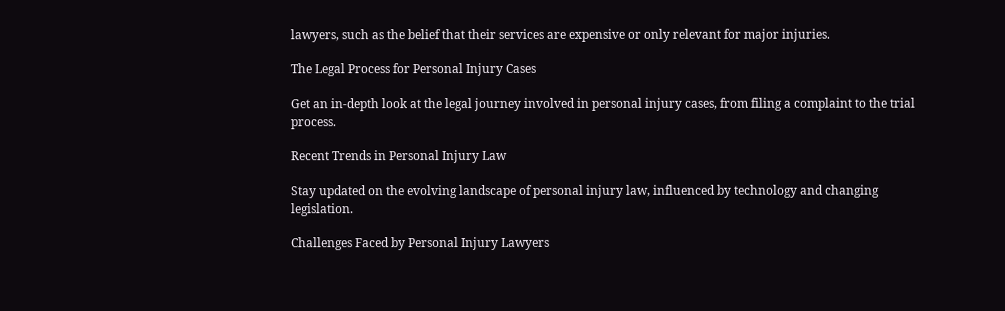lawyers, such as the belief that their services are expensive or only relevant for major injuries.

The Legal Process for Personal Injury Cases

Get an in-depth look at the legal journey involved in personal injury cases, from filing a complaint to the trial process.

Recent Trends in Personal Injury Law

Stay updated on the evolving landscape of personal injury law, influenced by technology and changing legislation.

Challenges Faced by Personal Injury Lawyers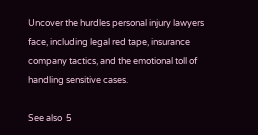Uncover the hurdles personal injury lawyers face, including legal red tape, insurance company tactics, and the emotional toll of handling sensitive cases.

See also  5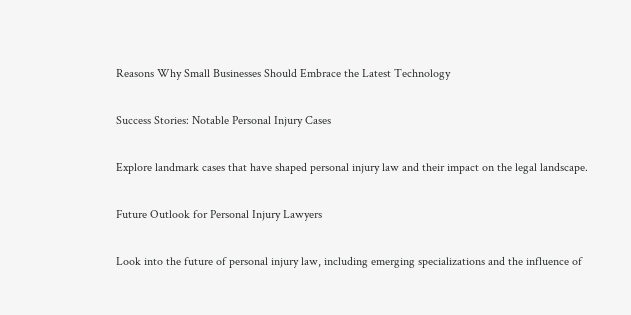Reasons Why Small Businesses Should Embrace the Latest Technology

Success Stories: Notable Personal Injury Cases

Explore landmark cases that have shaped personal injury law and their impact on the legal landscape.

Future Outlook for Personal Injury Lawyers

Look into the future of personal injury law, including emerging specializations and the influence of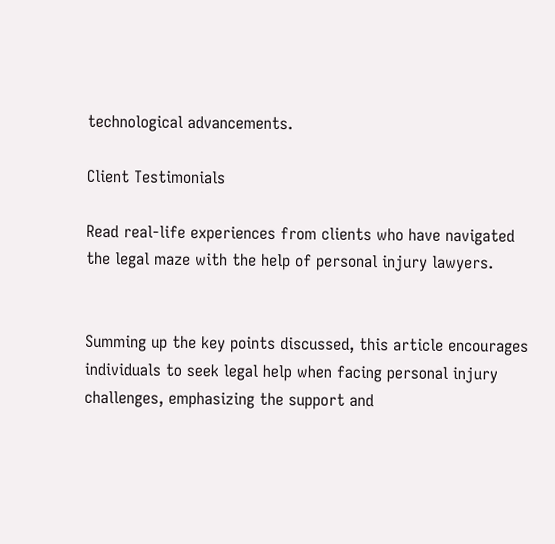technological advancements.

Client Testimonials

Read real-life experiences from clients who have navigated the legal maze with the help of personal injury lawyers.


Summing up the key points discussed, this article encourages individuals to seek legal help when facing personal injury challenges, emphasizing the support and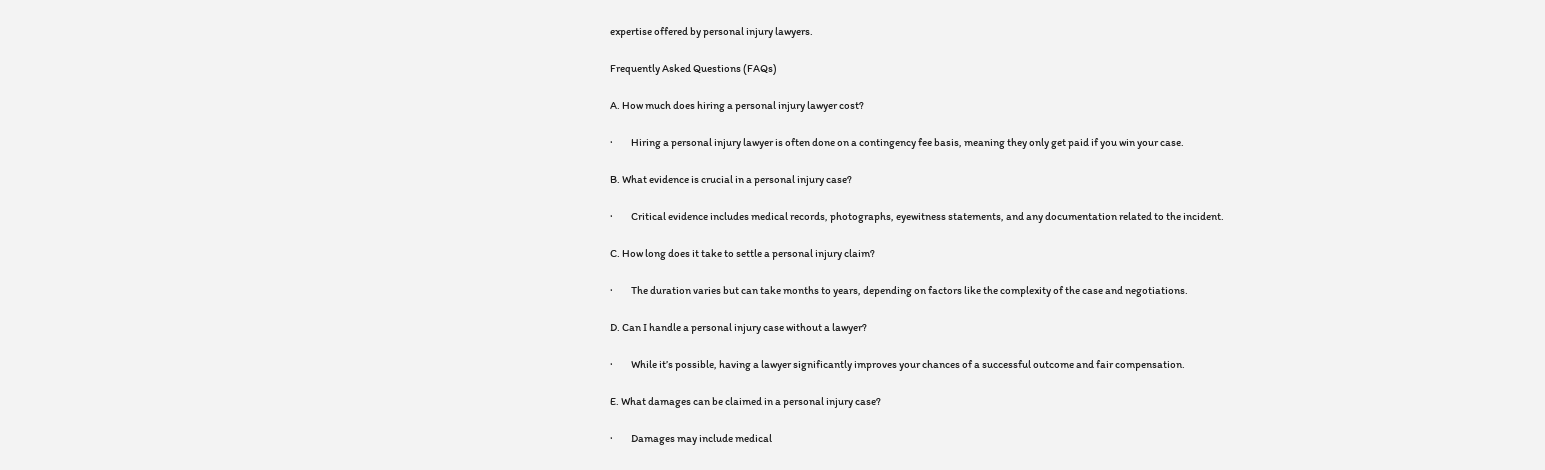expertise offered by personal injury lawyers.

Frequently Asked Questions (FAQs)

A. How much does hiring a personal injury lawyer cost?

·         Hiring a personal injury lawyer is often done on a contingency fee basis, meaning they only get paid if you win your case.

B. What evidence is crucial in a personal injury case?

·         Critical evidence includes medical records, photographs, eyewitness statements, and any documentation related to the incident.

C. How long does it take to settle a personal injury claim?

·         The duration varies but can take months to years, depending on factors like the complexity of the case and negotiations.

D. Can I handle a personal injury case without a lawyer?

·         While it’s possible, having a lawyer significantly improves your chances of a successful outcome and fair compensation.

E. What damages can be claimed in a personal injury case?

·         Damages may include medical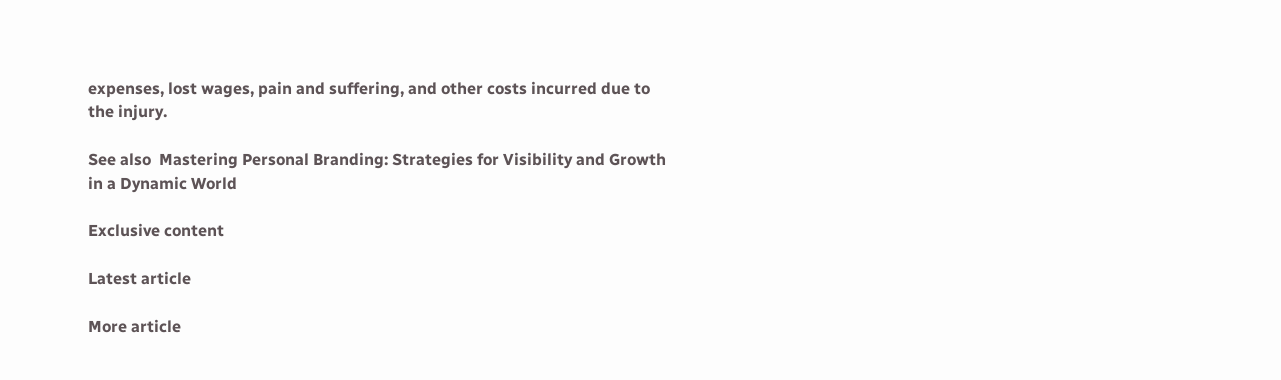expenses, lost wages, pain and suffering, and other costs incurred due to the injury.

See also  Mastering Personal Branding: Strategies for Visibility and Growth in a Dynamic World

Exclusive content

Latest article

More article